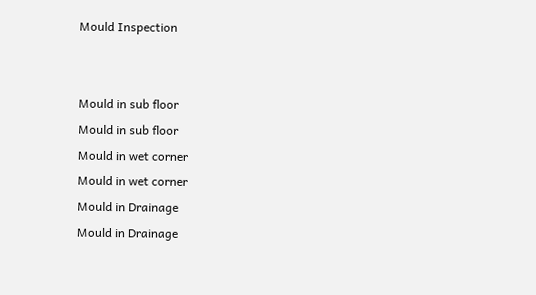Mould Inspection


Mould in sub floor
Mould in sub floor
Mould in wet corner
Mould in wet corner
Mould in Drainage
Mould in Drainage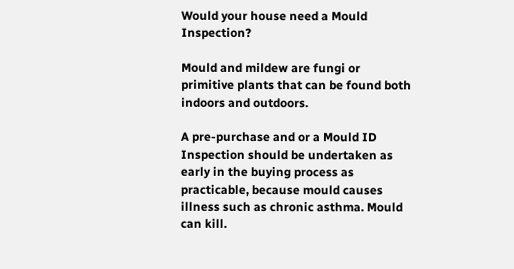Would your house need a Mould Inspection?

Mould and mildew are fungi or primitive plants that can be found both indoors and outdoors.

A pre-purchase and or a Mould ID Inspection should be undertaken as early in the buying process as practicable, because mould causes illness such as chronic asthma. Mould can kill.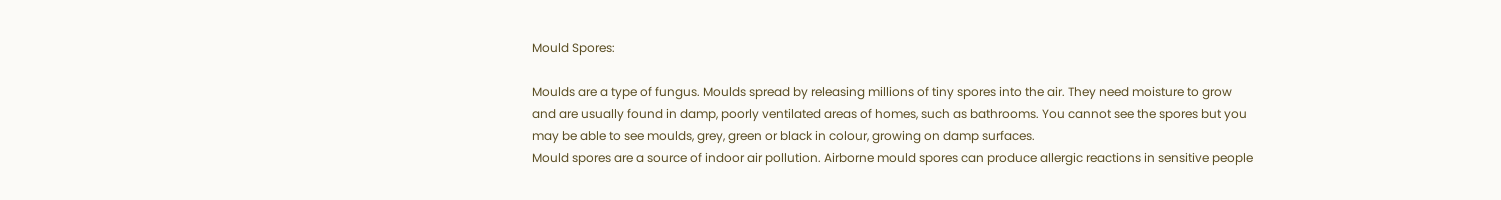Mould Spores:

Moulds are a type of fungus. Moulds spread by releasing millions of tiny spores into the air. They need moisture to grow and are usually found in damp, poorly ventilated areas of homes, such as bathrooms. You cannot see the spores but you may be able to see moulds, grey, green or black in colour, growing on damp surfaces.
Mould spores are a source of indoor air pollution. Airborne mould spores can produce allergic reactions in sensitive people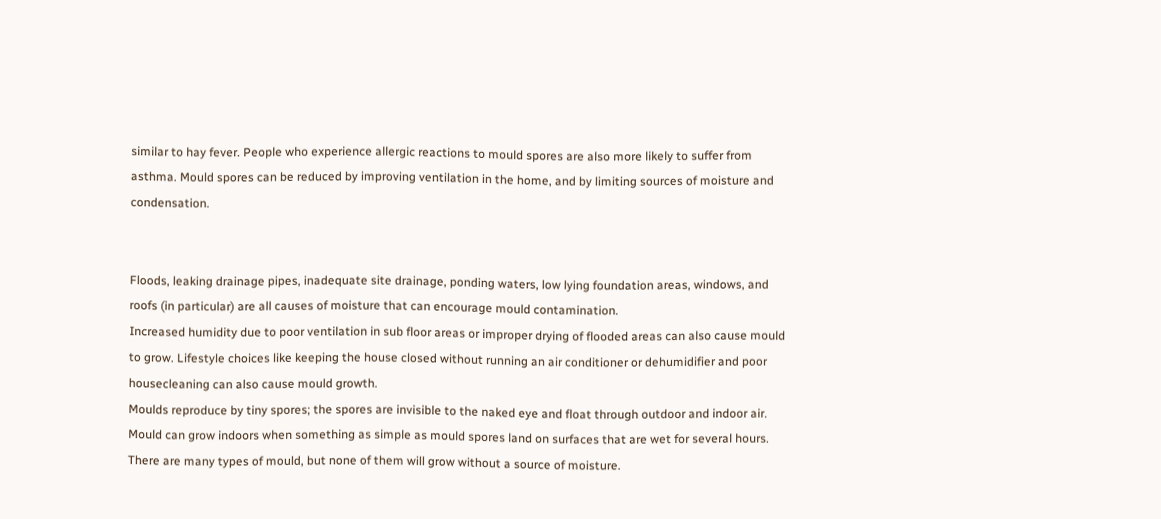similar to hay fever. People who experience allergic reactions to mould spores are also more likely to suffer from asthma. Mould spores can be reduced by improving ventilation in the home, and by limiting sources of moisture and condensation.


Floods, leaking drainage pipes, inadequate site drainage, ponding waters, low lying foundation areas, windows, and roofs (in particular) are all causes of moisture that can encourage mould contamination.
Increased humidity due to poor ventilation in sub floor areas or improper drying of flooded areas can also cause mould to grow. Lifestyle choices like keeping the house closed without running an air conditioner or dehumidifier and poor housecleaning can also cause mould growth.
Moulds reproduce by tiny spores; the spores are invisible to the naked eye and float through outdoor and indoor air. Mould can grow indoors when something as simple as mould spores land on surfaces that are wet for several hours.
There are many types of mould, but none of them will grow without a source of moisture.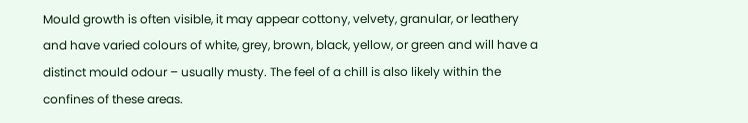Mould growth is often visible, it may appear cottony, velvety, granular, or leathery and have varied colours of white, grey, brown, black, yellow, or green and will have a distinct mould odour – usually musty. The feel of a chill is also likely within the confines of these areas.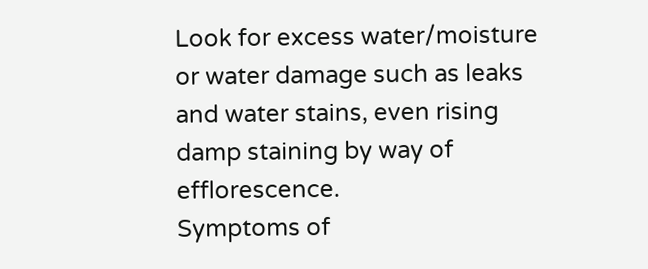Look for excess water/moisture or water damage such as leaks and water stains, even rising damp staining by way of efflorescence.
Symptoms of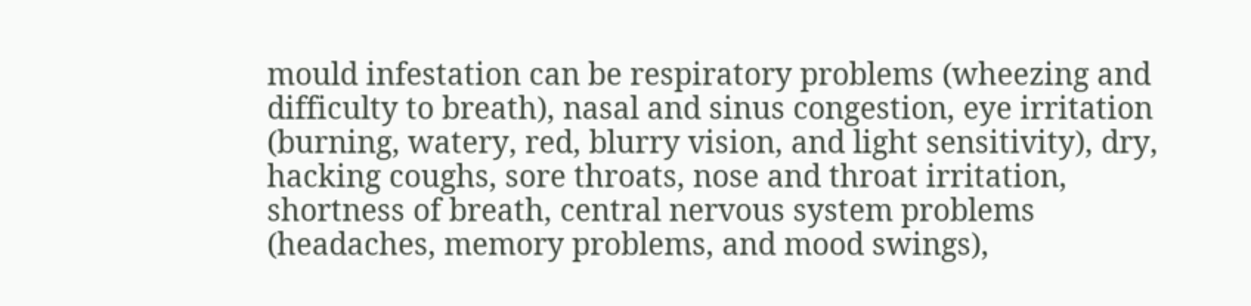mould infestation can be respiratory problems (wheezing and difficulty to breath), nasal and sinus congestion, eye irritation (burning, watery, red, blurry vision, and light sensitivity), dry, hacking coughs, sore throats, nose and throat irritation, shortness of breath, central nervous system problems (headaches, memory problems, and mood swings),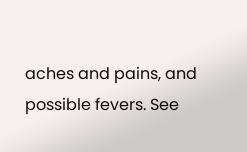aches and pains, and possible fevers. See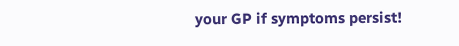your GP if symptoms persist!